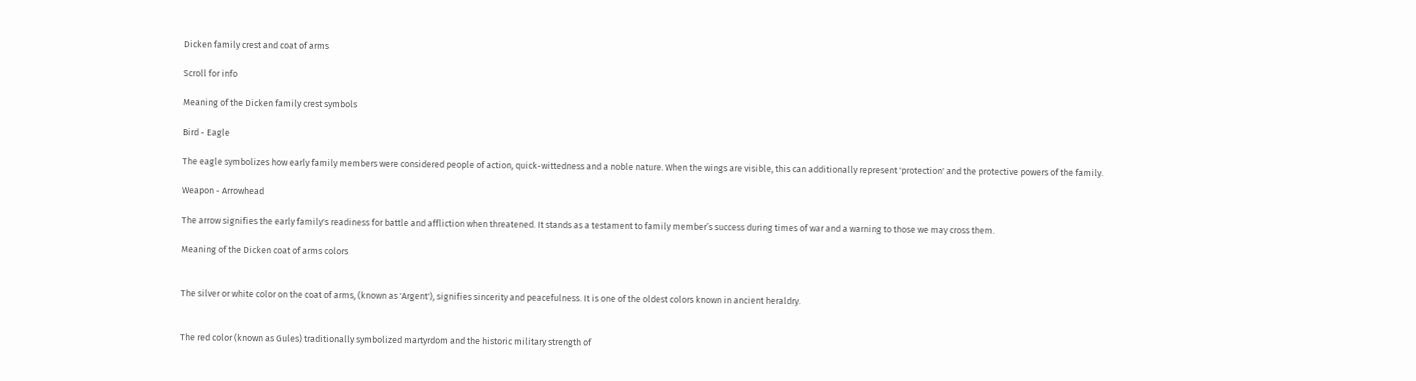Dicken family crest and coat of arms

Scroll for info

Meaning of the Dicken family crest symbols

Bird - Eagle

The eagle symbolizes how early family members were considered people of action, quick-wittedness and a noble nature. When the wings are visible, this can additionally represent 'protection' and the protective powers of the family.

Weapon - Arrowhead

The arrow signifies the early family's readiness for battle and affliction when threatened. It stands as a testament to family member’s success during times of war and a warning to those we may cross them.

Meaning of the Dicken coat of arms colors


The silver or white color on the coat of arms, (known as 'Argent'), signifies sincerity and peacefulness. It is one of the oldest colors known in ancient heraldry.


The red color (known as Gules) traditionally symbolized martyrdom and the historic military strength of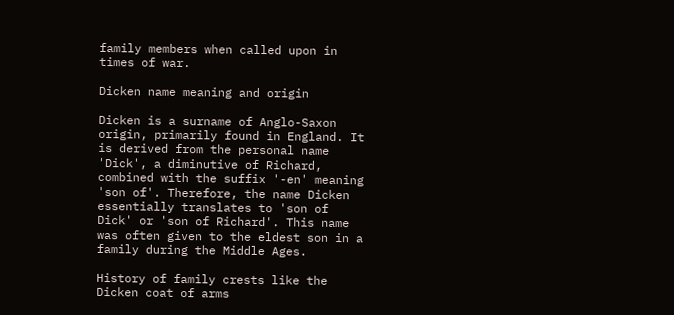family members when called upon in times of war.

Dicken name meaning and origin

Dicken is a surname of Anglo-Saxon origin, primarily found in England. It is derived from the personal name 'Dick', a diminutive of Richard, combined with the suffix '-en' meaning 'son of'. Therefore, the name Dicken essentially translates to 'son of Dick' or 'son of Richard'. This name was often given to the eldest son in a family during the Middle Ages.

History of family crests like the Dicken coat of arms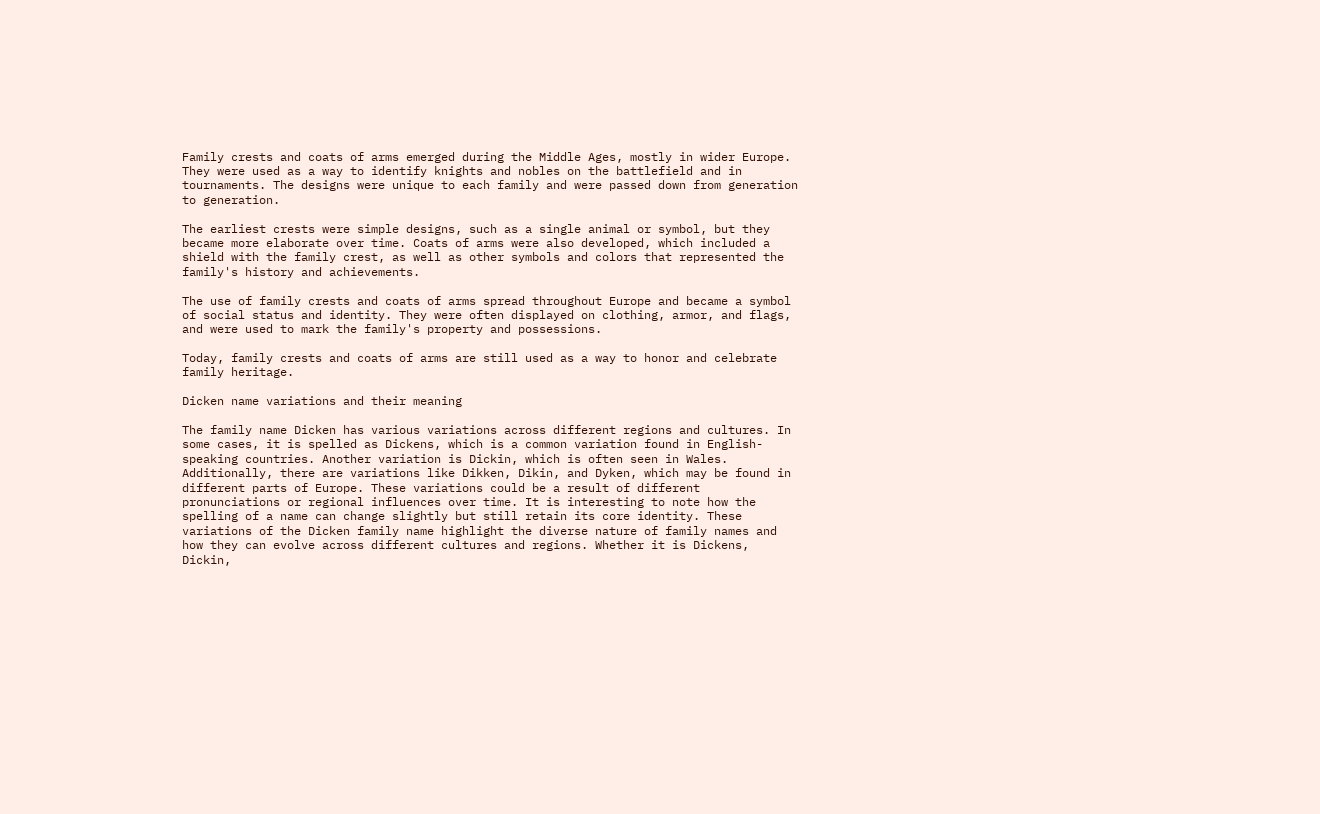Family crests and coats of arms emerged during the Middle Ages, mostly in wider Europe. They were used as a way to identify knights and nobles on the battlefield and in tournaments. The designs were unique to each family and were passed down from generation to generation.

The earliest crests were simple designs, such as a single animal or symbol, but they became more elaborate over time. Coats of arms were also developed, which included a shield with the family crest, as well as other symbols and colors that represented the family's history and achievements.

The use of family crests and coats of arms spread throughout Europe and became a symbol of social status and identity. They were often displayed on clothing, armor, and flags, and were used to mark the family's property and possessions.

Today, family crests and coats of arms are still used as a way to honor and celebrate family heritage.

Dicken name variations and their meaning

The family name Dicken has various variations across different regions and cultures. In some cases, it is spelled as Dickens, which is a common variation found in English-speaking countries. Another variation is Dickin, which is often seen in Wales. Additionally, there are variations like Dikken, Dikin, and Dyken, which may be found in different parts of Europe. These variations could be a result of different pronunciations or regional influences over time. It is interesting to note how the spelling of a name can change slightly but still retain its core identity. These variations of the Dicken family name highlight the diverse nature of family names and how they can evolve across different cultures and regions. Whether it is Dickens, Dickin,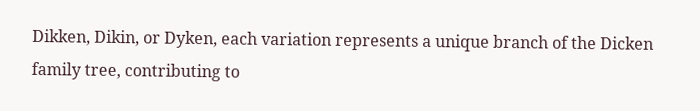Dikken, Dikin, or Dyken, each variation represents a unique branch of the Dicken family tree, contributing to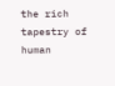the rich tapestry of human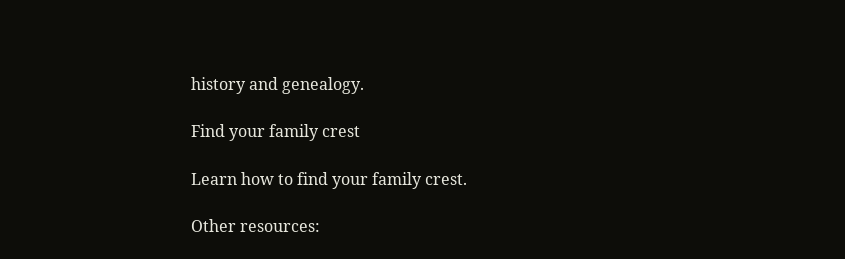history and genealogy.

Find your family crest

Learn how to find your family crest.

Other resources: